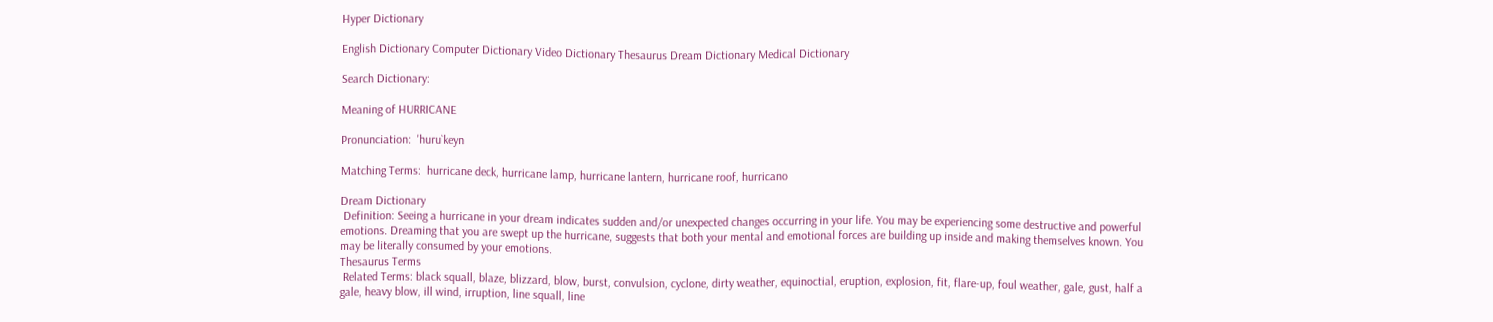Hyper Dictionary

English Dictionary Computer Dictionary Video Dictionary Thesaurus Dream Dictionary Medical Dictionary

Search Dictionary:

Meaning of HURRICANE

Pronunciation:  'huru`keyn

Matching Terms:  hurricane deck, hurricane lamp, hurricane lantern, hurricane roof, hurricano

Dream Dictionary
 Definition: Seeing a hurricane in your dream indicates sudden and/or unexpected changes occurring in your life. You may be experiencing some destructive and powerful emotions. Dreaming that you are swept up the hurricane, suggests that both your mental and emotional forces are building up inside and making themselves known. You may be literally consumed by your emotions.
Thesaurus Terms
 Related Terms: black squall, blaze, blizzard, blow, burst, convulsion, cyclone, dirty weather, equinoctial, eruption, explosion, fit, flare-up, foul weather, gale, gust, half a gale, heavy blow, ill wind, irruption, line squall, line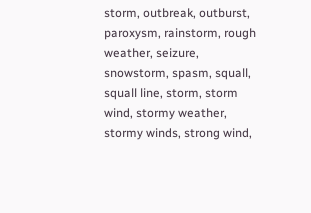storm, outbreak, outburst, paroxysm, rainstorm, rough weather, seizure, snowstorm, spasm, squall, squall line, storm, storm wind, stormy weather, stormy winds, strong wind,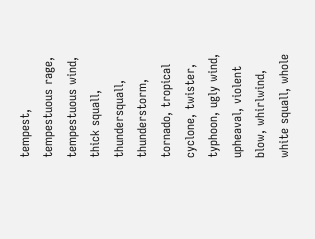tempest, tempestuous rage, tempestuous wind, thick squall, thundersquall, thunderstorm, tornado, tropical cyclone, twister, typhoon, ugly wind, upheaval, violent blow, whirlwind, white squall, whole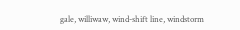gale, williwaw, wind-shift line, windstorm